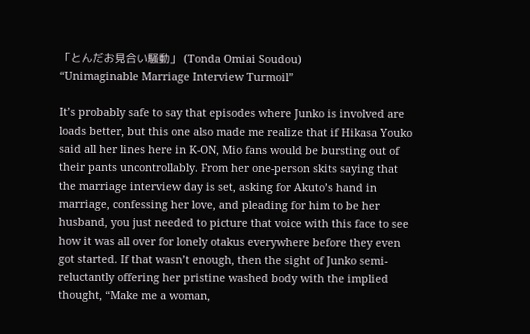「とんだお見合い騒動」 (Tonda Omiai Soudou)
“Unimaginable Marriage Interview Turmoil”

It’s probably safe to say that episodes where Junko is involved are loads better, but this one also made me realize that if Hikasa Youko said all her lines here in K-ON, Mio fans would be bursting out of their pants uncontrollably. From her one-person skits saying that the marriage interview day is set, asking for Akuto’s hand in marriage, confessing her love, and pleading for him to be her husband, you just needed to picture that voice with this face to see how it was all over for lonely otakus everywhere before they even got started. If that wasn’t enough, then the sight of Junko semi-reluctantly offering her pristine washed body with the implied thought, “Make me a woman,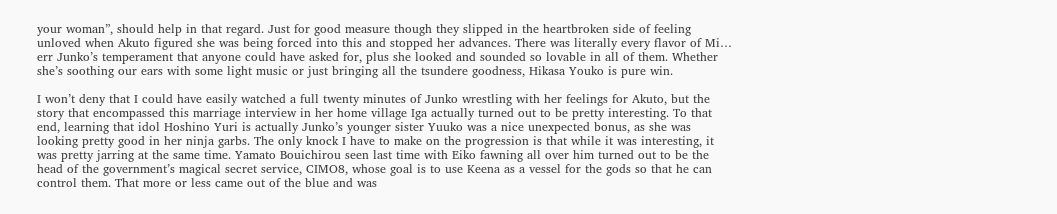your woman”, should help in that regard. Just for good measure though they slipped in the heartbroken side of feeling unloved when Akuto figured she was being forced into this and stopped her advances. There was literally every flavor of Mi… err Junko’s temperament that anyone could have asked for, plus she looked and sounded so lovable in all of them. Whether she’s soothing our ears with some light music or just bringing all the tsundere goodness, Hikasa Youko is pure win.

I won’t deny that I could have easily watched a full twenty minutes of Junko wrestling with her feelings for Akuto, but the story that encompassed this marriage interview in her home village Iga actually turned out to be pretty interesting. To that end, learning that idol Hoshino Yuri is actually Junko’s younger sister Yuuko was a nice unexpected bonus, as she was looking pretty good in her ninja garbs. The only knock I have to make on the progression is that while it was interesting, it was pretty jarring at the same time. Yamato Bouichirou seen last time with Eiko fawning all over him turned out to be the head of the government’s magical secret service, CIMO8, whose goal is to use Keena as a vessel for the gods so that he can control them. That more or less came out of the blue and was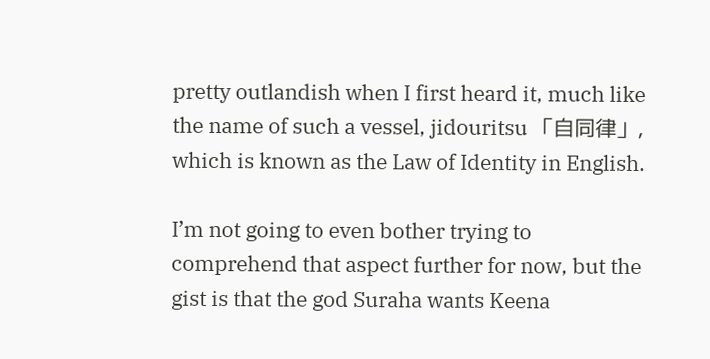pretty outlandish when I first heard it, much like the name of such a vessel, jidouritsu 「自同律」, which is known as the Law of Identity in English.

I’m not going to even bother trying to comprehend that aspect further for now, but the gist is that the god Suraha wants Keena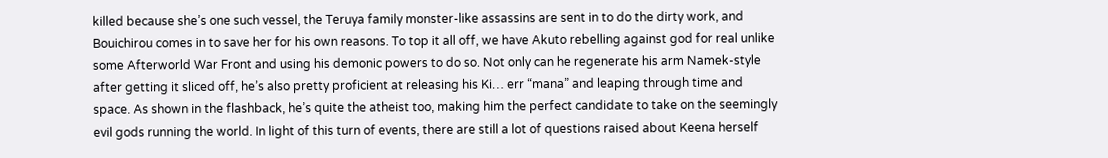killed because she’s one such vessel, the Teruya family monster-like assassins are sent in to do the dirty work, and Bouichirou comes in to save her for his own reasons. To top it all off, we have Akuto rebelling against god for real unlike some Afterworld War Front and using his demonic powers to do so. Not only can he regenerate his arm Namek-style after getting it sliced off, he’s also pretty proficient at releasing his Ki… err “mana” and leaping through time and space. As shown in the flashback, he’s quite the atheist too, making him the perfect candidate to take on the seemingly evil gods running the world. In light of this turn of events, there are still a lot of questions raised about Keena herself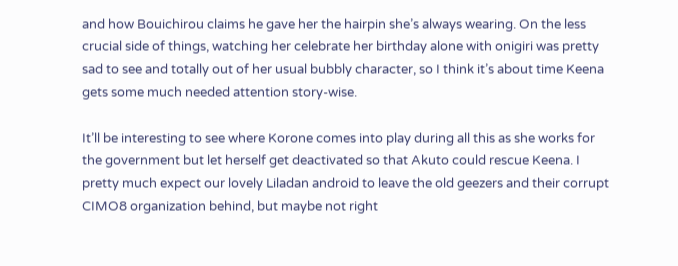and how Bouichirou claims he gave her the hairpin she’s always wearing. On the less crucial side of things, watching her celebrate her birthday alone with onigiri was pretty sad to see and totally out of her usual bubbly character, so I think it’s about time Keena gets some much needed attention story-wise.

It’ll be interesting to see where Korone comes into play during all this as she works for the government but let herself get deactivated so that Akuto could rescue Keena. I pretty much expect our lovely Liladan android to leave the old geezers and their corrupt CIMO8 organization behind, but maybe not right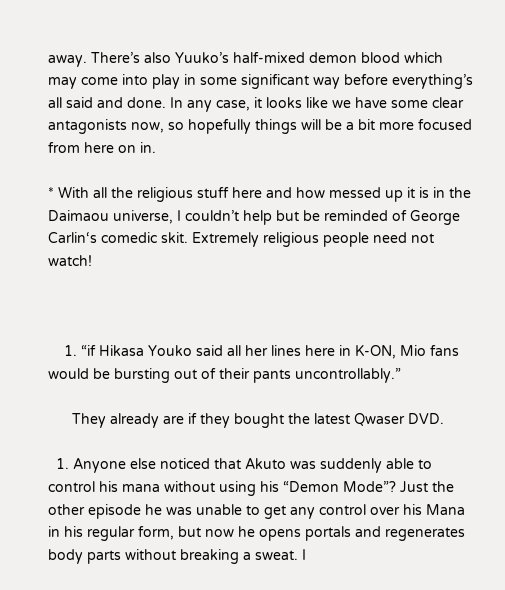away. There’s also Yuuko’s half-mixed demon blood which may come into play in some significant way before everything’s all said and done. In any case, it looks like we have some clear antagonists now, so hopefully things will be a bit more focused from here on in.

* With all the religious stuff here and how messed up it is in the Daimaou universe, I couldn’t help but be reminded of George Carlin‘s comedic skit. Extremely religious people need not watch!



    1. “if Hikasa Youko said all her lines here in K-ON, Mio fans would be bursting out of their pants uncontrollably.”

      They already are if they bought the latest Qwaser DVD.

  1. Anyone else noticed that Akuto was suddenly able to control his mana without using his “Demon Mode”? Just the other episode he was unable to get any control over his Mana in his regular form, but now he opens portals and regenerates body parts without breaking a sweat. I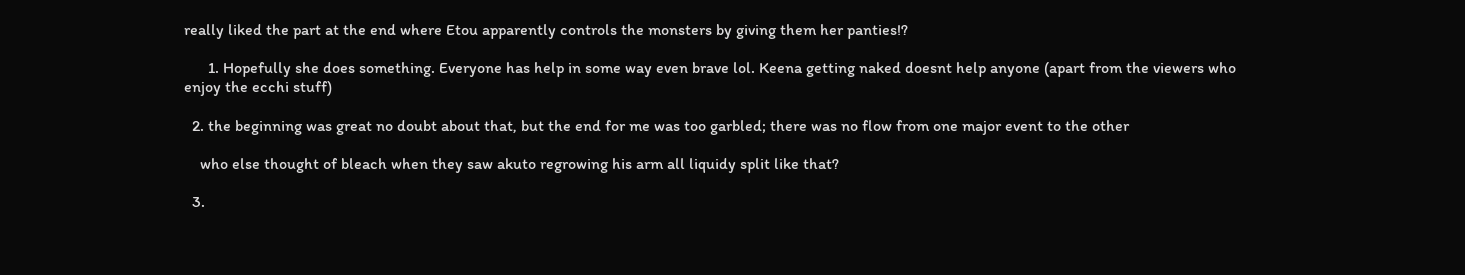really liked the part at the end where Etou apparently controls the monsters by giving them her panties!?

      1. Hopefully she does something. Everyone has help in some way even brave lol. Keena getting naked doesnt help anyone (apart from the viewers who enjoy the ecchi stuff)

  2. the beginning was great no doubt about that, but the end for me was too garbled; there was no flow from one major event to the other

    who else thought of bleach when they saw akuto regrowing his arm all liquidy split like that?

  3.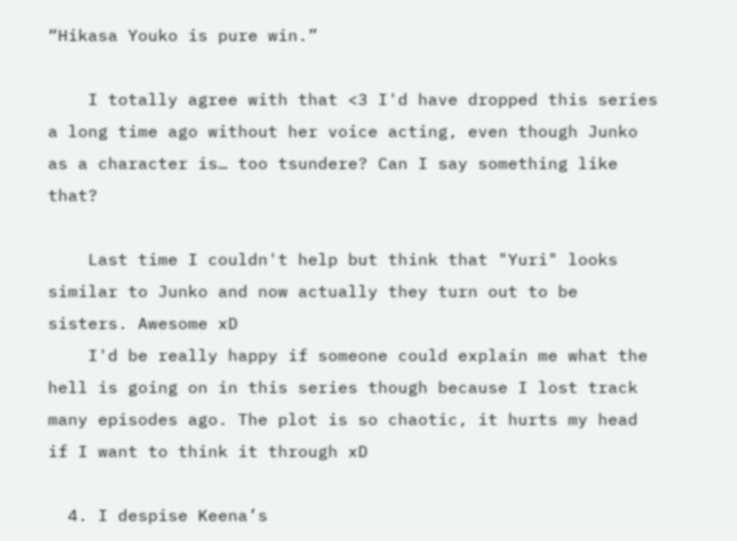“Hikasa Youko is pure win.”

    I totally agree with that <3 I'd have dropped this series a long time ago without her voice acting, even though Junko as a character is… too tsundere? Can I say something like that?

    Last time I couldn't help but think that "Yuri" looks similar to Junko and now actually they turn out to be sisters. Awesome xD
    I'd be really happy if someone could explain me what the hell is going on in this series though because I lost track many episodes ago. The plot is so chaotic, it hurts my head if I want to think it through xD

  4. I despise Keena’s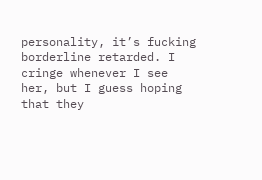personality, it’s fucking borderline retarded. I cringe whenever I see her, but I guess hoping that they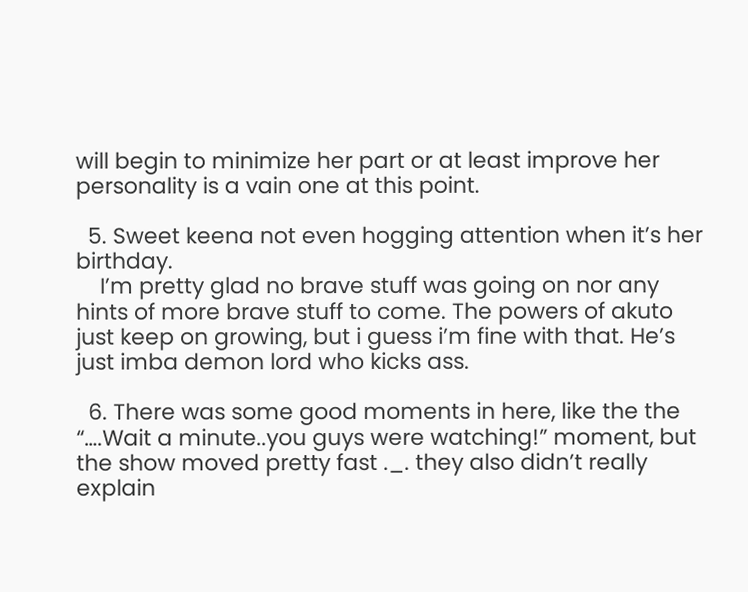will begin to minimize her part or at least improve her personality is a vain one at this point.

  5. Sweet keena not even hogging attention when it’s her birthday.
    I’m pretty glad no brave stuff was going on nor any hints of more brave stuff to come. The powers of akuto just keep on growing, but i guess i’m fine with that. He’s just imba demon lord who kicks ass.

  6. There was some good moments in here, like the the “….Wait a minute..you guys were watching!” moment, but the show moved pretty fast ._. they also didn’t really explain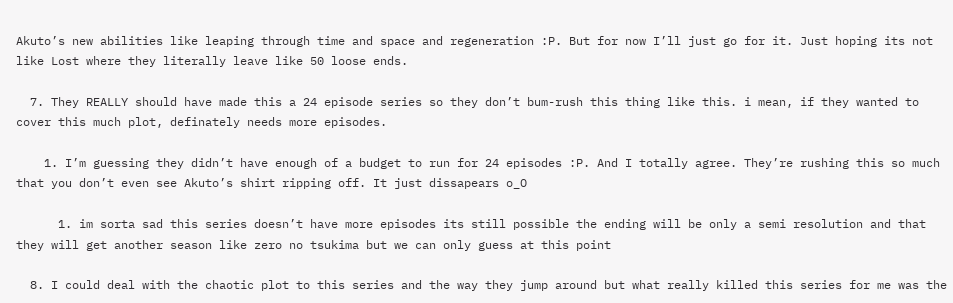Akuto’s new abilities like leaping through time and space and regeneration :P. But for now I’ll just go for it. Just hoping its not like Lost where they literally leave like 50 loose ends.

  7. They REALLY should have made this a 24 episode series so they don’t bum-rush this thing like this. i mean, if they wanted to cover this much plot, definately needs more episodes.

    1. I’m guessing they didn’t have enough of a budget to run for 24 episodes :P. And I totally agree. They’re rushing this so much that you don’t even see Akuto’s shirt ripping off. It just dissapears o_O

      1. im sorta sad this series doesn’t have more episodes its still possible the ending will be only a semi resolution and that they will get another season like zero no tsukima but we can only guess at this point

  8. I could deal with the chaotic plot to this series and the way they jump around but what really killed this series for me was the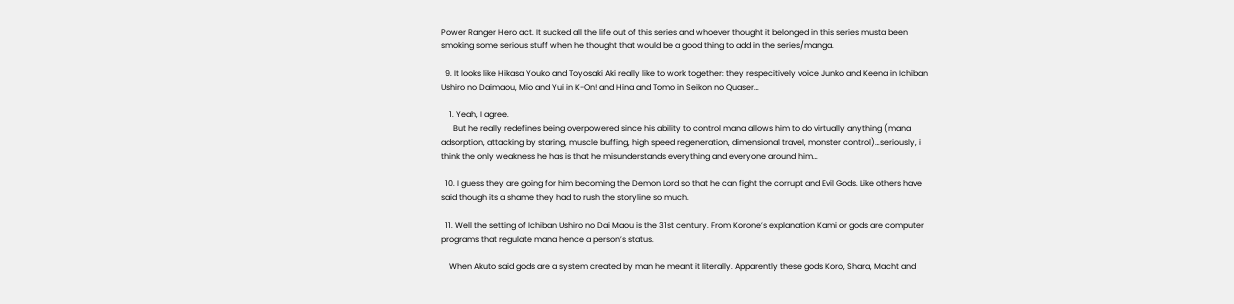Power Ranger Hero act. It sucked all the life out of this series and whoever thought it belonged in this series musta been smoking some serious stuff when he thought that would be a good thing to add in the series/manga.

  9. It looks like Hikasa Youko and Toyosaki Aki really like to work together: they respecitively voice Junko and Keena in Ichiban Ushiro no Daimaou, Mio and Yui in K-On! and Hina and Tomo in Seikon no Quaser…

    1. Yeah, I agree.
      But he really redefines being overpowered since his ability to control mana allows him to do virtually anything (mana adsorption, attacking by staring, muscle buffing, high speed regeneration, dimensional travel, monster control)…seriously, i think the only weakness he has is that he misunderstands everything and everyone around him…

  10. I guess they are going for him becoming the Demon Lord so that he can fight the corrupt and Evil Gods. Like others have said though its a shame they had to rush the storyline so much.

  11. Well the setting of Ichiban Ushiro no Dai Maou is the 31st century. From Korone’s explanation Kami or gods are computer programs that regulate mana hence a person’s status.

    When Akuto said gods are a system created by man he meant it literally. Apparently these gods Koro, Shara, Macht and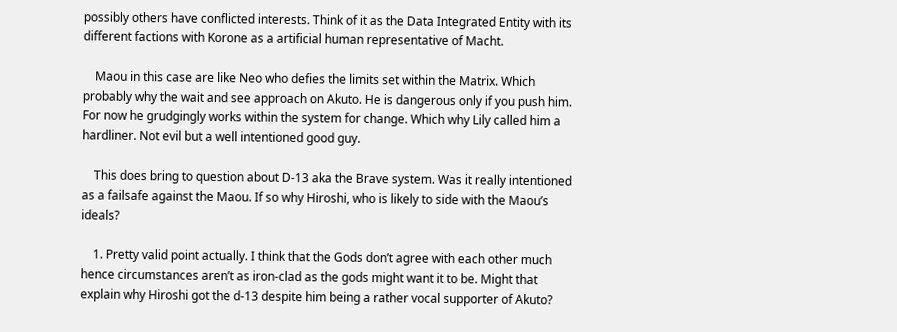possibly others have conflicted interests. Think of it as the Data Integrated Entity with its different factions with Korone as a artificial human representative of Macht.

    Maou in this case are like Neo who defies the limits set within the Matrix. Which probably why the wait and see approach on Akuto. He is dangerous only if you push him. For now he grudgingly works within the system for change. Which why Lily called him a hardliner. Not evil but a well intentioned good guy.

    This does bring to question about D-13 aka the Brave system. Was it really intentioned as a failsafe against the Maou. If so why Hiroshi, who is likely to side with the Maou’s ideals?

    1. Pretty valid point actually. I think that the Gods don’t agree with each other much hence circumstances aren’t as iron-clad as the gods might want it to be. Might that explain why Hiroshi got the d-13 despite him being a rather vocal supporter of Akuto?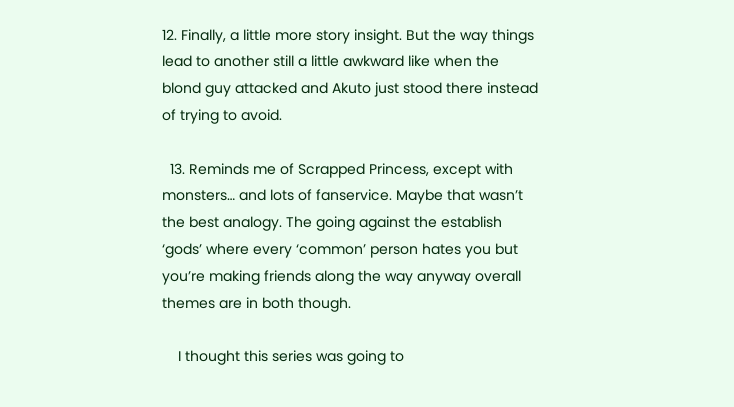12. Finally, a little more story insight. But the way things lead to another still a little awkward like when the blond guy attacked and Akuto just stood there instead of trying to avoid.

  13. Reminds me of Scrapped Princess, except with monsters… and lots of fanservice. Maybe that wasn’t the best analogy. The going against the establish ‘gods’ where every ‘common’ person hates you but you’re making friends along the way anyway overall themes are in both though.

    I thought this series was going to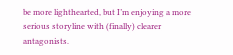be more lighthearted, but I’m enjoying a more serious storyline with (finally) clearer antagonists.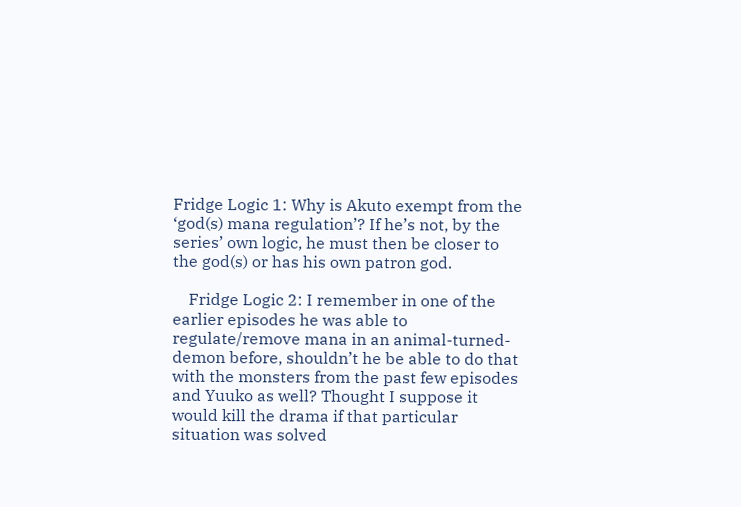Fridge Logic 1: Why is Akuto exempt from the ‘god(s) mana regulation’? If he’s not, by the series’ own logic, he must then be closer to the god(s) or has his own patron god.

    Fridge Logic 2: I remember in one of the earlier episodes he was able to regulate/remove mana in an animal-turned-demon before, shouldn’t he be able to do that with the monsters from the past few episodes and Yuuko as well? Thought I suppose it would kill the drama if that particular situation was solved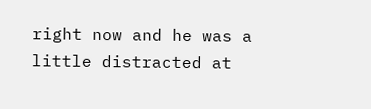right now and he was a little distracted at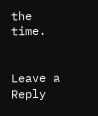the time.


Leave a Reply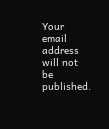Your email address will not be published.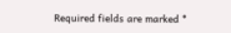Required fields are marked *